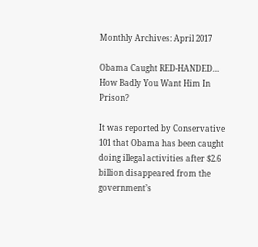Monthly Archives: April 2017

Obama Caught RED-HANDED… How Badly You Want Him In Prison?

It was reported by Conservative 101 that Obama has been caught doing illegal activities after $2.6 billion disappeared from the government’s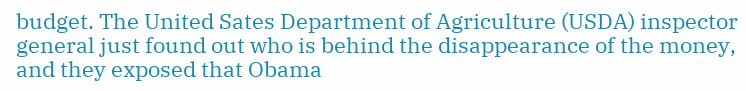budget. The United Sates Department of Agriculture (USDA) inspector general just found out who is behind the disappearance of the money, and they exposed that Obama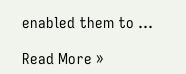enabled them to …

Read More »